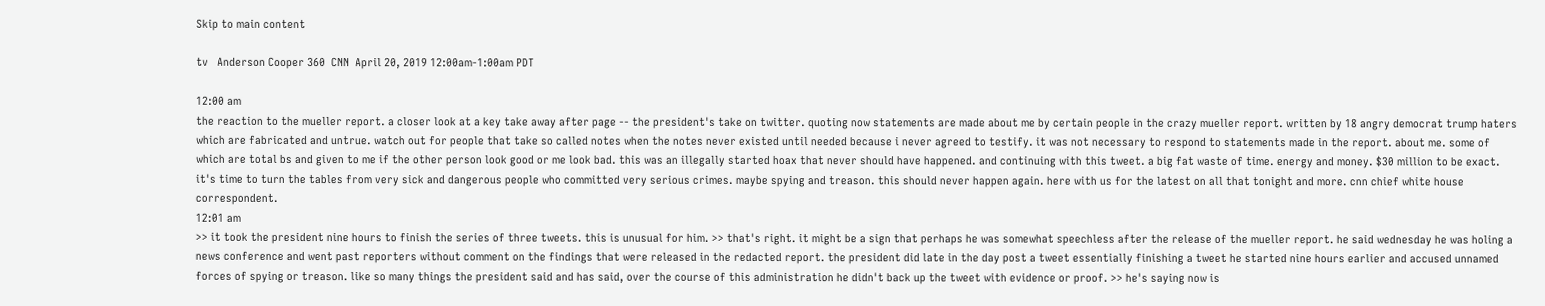Skip to main content

tv   Anderson Cooper 360  CNN  April 20, 2019 12:00am-1:00am PDT

12:00 am
the reaction to the mueller report. a closer look at a key take away after page -- the president's take on twitter. quoting now statements are made about me by certain people in the crazy mueller report. written by 18 angry democrat trump haters which are fabricated and untrue. watch out for people that take so called notes when the notes never existed until needed because i never agreed to testify. it was not necessary to respond to statements made in the report. about me. some of which are total bs and given to me if the other person look good or me look bad. this was an illegally started hoax that never should have happened. and continuing with this tweet. a big fat waste of time. energy and money. $30 million to be exact. it's time to turn the tables from very sick and dangerous people who committed very serious crimes. maybe spying and treason. this should never happen again. here with us for the latest on all that tonight and more. cnn chief white house correspondent.
12:01 am
>> it took the president nine hours to finish the series of three tweets. this is unusual for him. >> that's right. it might be a sign that perhaps he was somewhat speechless after the release of the mueller report. he said wednesday he was holing a news conference and went past reporters without comment on the findings that were released in the redacted report. the president did late in the day post a tweet essentially finishing a tweet he started nine hours earlier and accused unnamed forces of spying or treason. like so many things the president said and has said, over the course of this administration he didn't back up the tweet with evidence or proof. >> he's saying now is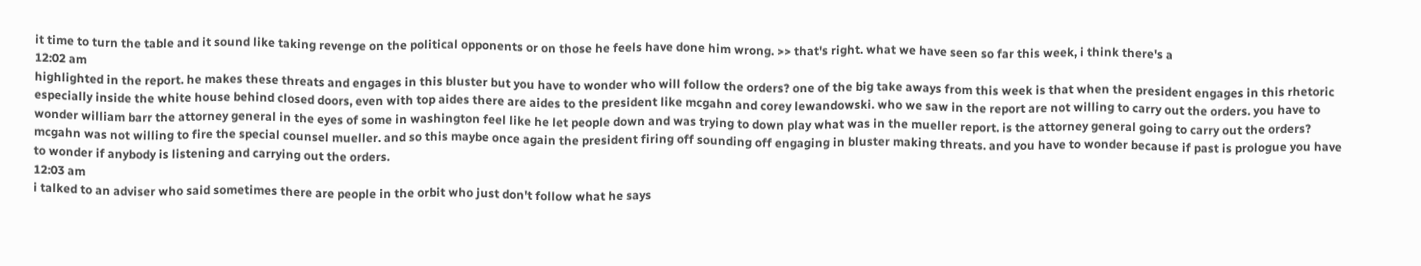it time to turn the table and it sound like taking revenge on the political opponents or on those he feels have done him wrong. >> that's right. what we have seen so far this week, i think there's a
12:02 am
highlighted in the report. he makes these threats and engages in this bluster but you have to wonder who will follow the orders? one of the big take aways from this week is that when the president engages in this rhetoric especially inside the white house behind closed doors, even with top aides there are aides to the president like mcgahn and corey lewandowski. who we saw in the report are not willing to carry out the orders. you have to wonder william barr the attorney general in the eyes of some in washington feel like he let people down and was trying to down play what was in the mueller report. is the attorney general going to carry out the orders? mcgahn was not willing to fire the special counsel mueller. and so this maybe once again the president firing off sounding off engaging in bluster making threats. and you have to wonder because if past is prologue you have to wonder if anybody is listening and carrying out the orders.
12:03 am
i talked to an adviser who said sometimes there are people in the orbit who just don't follow what he says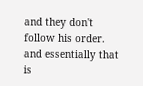and they don't follow his order. and essentially that is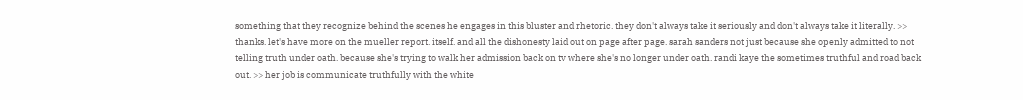something that they recognize behind the scenes he engages in this bluster and rhetoric. they don't always take it seriously and don't always take it literally. >> thanks. let's have more on the mueller report. itself. and all the dishonesty laid out on page after page. sarah sanders not just because she openly admitted to not telling truth under oath. because she's trying to walk her admission back on tv where she's no longer under oath. randi kaye the sometimes truthful and road back out. >> her job is communicate truthfully with the white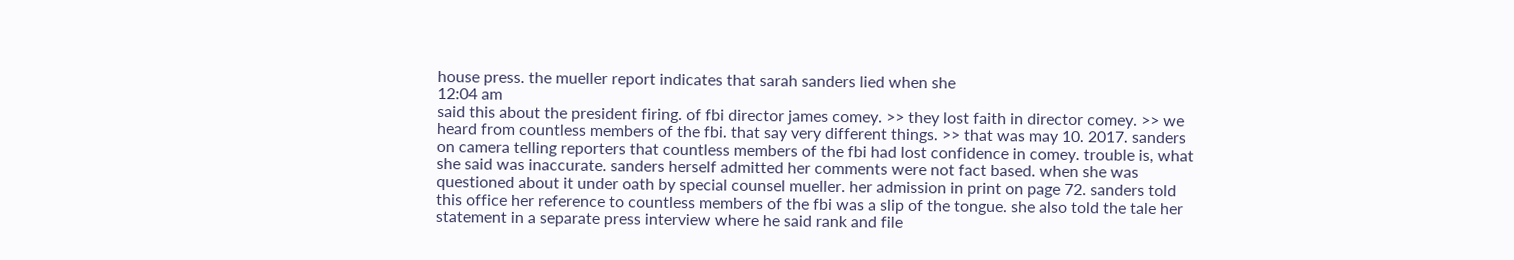house press. the mueller report indicates that sarah sanders lied when she
12:04 am
said this about the president firing. of fbi director james comey. >> they lost faith in director comey. >> we heard from countless members of the fbi. that say very different things. >> that was may 10. 2017. sanders on camera telling reporters that countless members of the fbi had lost confidence in comey. trouble is, what she said was inaccurate. sanders herself admitted her comments were not fact based. when she was questioned about it under oath by special counsel mueller. her admission in print on page 72. sanders told this office her reference to countless members of the fbi was a slip of the tongue. she also told the tale her statement in a separate press interview where he said rank and file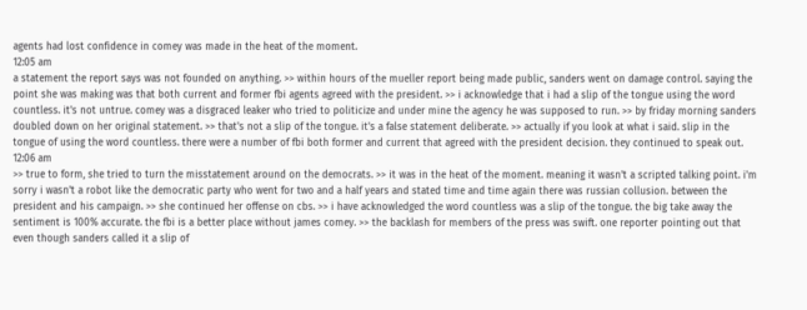agents had lost confidence in comey was made in the heat of the moment.
12:05 am
a statement the report says was not founded on anything. >> within hours of the mueller report being made public, sanders went on damage control. saying the point she was making was that both current and former fbi agents agreed with the president. >> i acknowledge that i had a slip of the tongue using the word countless. it's not untrue. comey was a disgraced leaker who tried to politicize and under mine the agency he was supposed to run. >> by friday morning sanders doubled down on her original statement. >> that's not a slip of the tongue. it's a false statement deliberate. >> actually if you look at what i said. slip in the tongue of using the word countless. there were a number of fbi both former and current that agreed with the president decision. they continued to speak out.
12:06 am
>> true to form, she tried to turn the misstatement around on the democrats. >> it was in the heat of the moment. meaning it wasn't a scripted talking point. i'm sorry i wasn't a robot like the democratic party who went for two and a half years and stated time and time again there was russian collusion. between the president and his campaign. >> she continued her offense on cbs. >> i have acknowledged the word countless was a slip of the tongue. the big take away the sentiment is 100% accurate. the fbi is a better place without james comey. >> the backlash for members of the press was swift. one reporter pointing out that even though sanders called it a slip of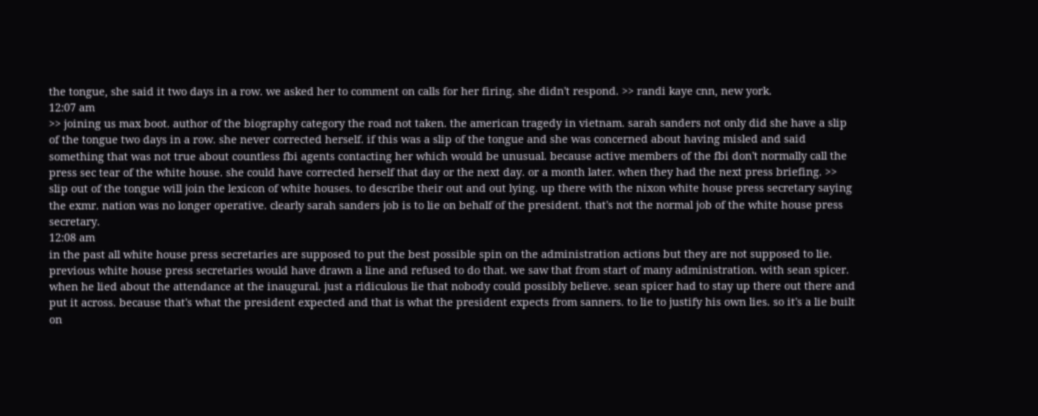the tongue, she said it two days in a row. we asked her to comment on calls for her firing. she didn't respond. >> randi kaye cnn, new york.
12:07 am
>> joining us max boot. author of the biography category the road not taken. the american tragedy in vietnam. sarah sanders not only did she have a slip of the tongue two days in a row. she never corrected herself. if this was a slip of the tongue and she was concerned about having misled and said something that was not true about countless fbi agents contacting her which would be unusual. because active members of the fbi don't normally call the press sec tear of the white house. she could have corrected herself that day or the next day. or a month later. when they had the next press briefing. >> slip out of the tongue will join the lexicon of white houses. to describe their out and out lying. up there with the nixon white house press secretary saying the exmr. nation was no longer operative. clearly sarah sanders job is to lie on behalf of the president. that's not the normal job of the white house press secretary.
12:08 am
in the past all white house press secretaries are supposed to put the best possible spin on the administration actions but they are not supposed to lie. previous white house press secretaries would have drawn a line and refused to do that. we saw that from start of many administration. with sean spicer. when he lied about the attendance at the inaugural. just a ridiculous lie that nobody could possibly believe. sean spicer had to stay up there out there and put it across. because that's what the president expected and that is what the president expects from sanners. to lie to justify his own lies. so it's a lie built on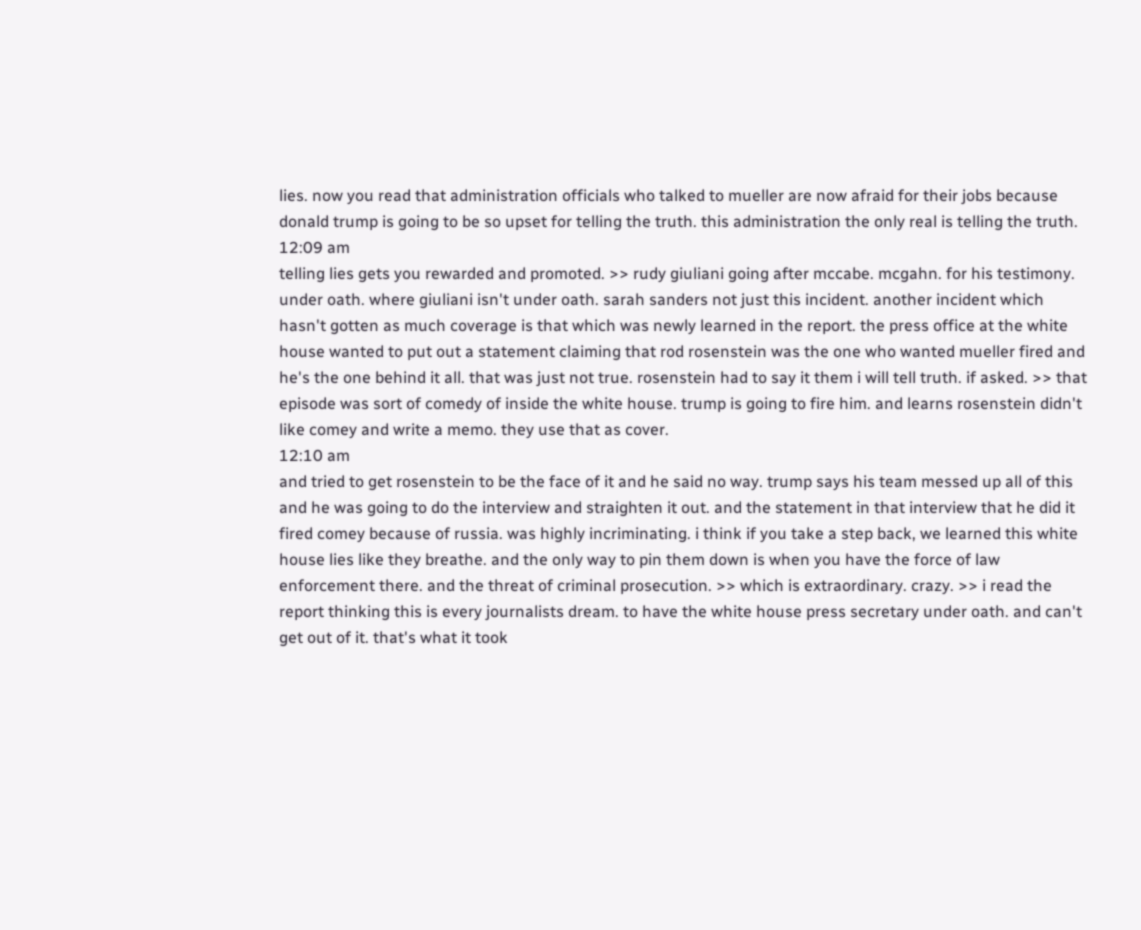lies. now you read that administration officials who talked to mueller are now afraid for their jobs because donald trump is going to be so upset for telling the truth. this administration the only real is telling the truth.
12:09 am
telling lies gets you rewarded and promoted. >> rudy giuliani going after mccabe. mcgahn. for his testimony. under oath. where giuliani isn't under oath. sarah sanders not just this incident. another incident which hasn't gotten as much coverage is that which was newly learned in the report. the press office at the white house wanted to put out a statement claiming that rod rosenstein was the one who wanted mueller fired and he's the one behind it all. that was just not true. rosenstein had to say it them i will tell truth. if asked. >> that episode was sort of comedy of inside the white house. trump is going to fire him. and learns rosenstein didn't like comey and write a memo. they use that as cover.
12:10 am
and tried to get rosenstein to be the face of it and he said no way. trump says his team messed up all of this and he was going to do the interview and straighten it out. and the statement in that interview that he did it fired comey because of russia. was highly incriminating. i think if you take a step back, we learned this white house lies like they breathe. and the only way to pin them down is when you have the force of law enforcement there. and the threat of criminal prosecution. >> which is extraordinary. crazy. >> i read the report thinking this is every journalists dream. to have the white house press secretary under oath. and can't get out of it. that's what it took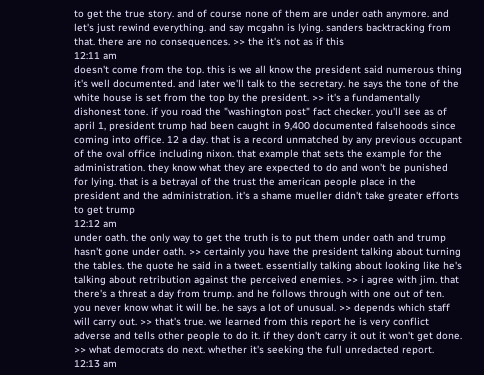to get the true story. and of course none of them are under oath anymore. and let's just rewind everything. and say mcgahn is lying. sanders backtracking from that. there are no consequences. >> the it's not as if this
12:11 am
doesn't come from the top. this is we all know the president said numerous thing it's well documented. and later we'll talk to the secretary. he says the tone of the white house is set from the top by the president. >> it's a fundamentally dishonest tone. if you road the "washington post" fact checker. you'll see as of april 1, president trump had been caught in 9,400 documented falsehoods since coming into office. 12 a day. that is a record unmatched by any previous occupant of the oval office including nixon. that example that sets the example for the administration. they know what they are expected to do and won't be punished for lying. that is a betrayal of the trust the american people place in the president and the administration. it's a shame mueller didn't take greater efforts to get trump
12:12 am
under oath. the only way to get the truth is to put them under oath and trump hasn't gone under oath. >> certainly you have the president talking about turning the tables. the quote he said in a tweet. essentially talking about looking like he's talking about retribution against the perceived enemies. >> i agree with jim. that there's a threat a day from trump. and he follows through with one out of ten. you never know what it will be. he says a lot of unusual. >> depends which staff will carry out. >> that's true. we learned from this report he is very conflict adverse and tells other people to do it. if they don't carry it out it won't get done. >> what democrats do next. whether it's seeking the full unredacted report.
12:13 am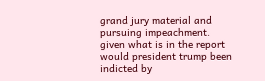grand jury material and pursuing impeachment. given what is in the report would president trump been indicted by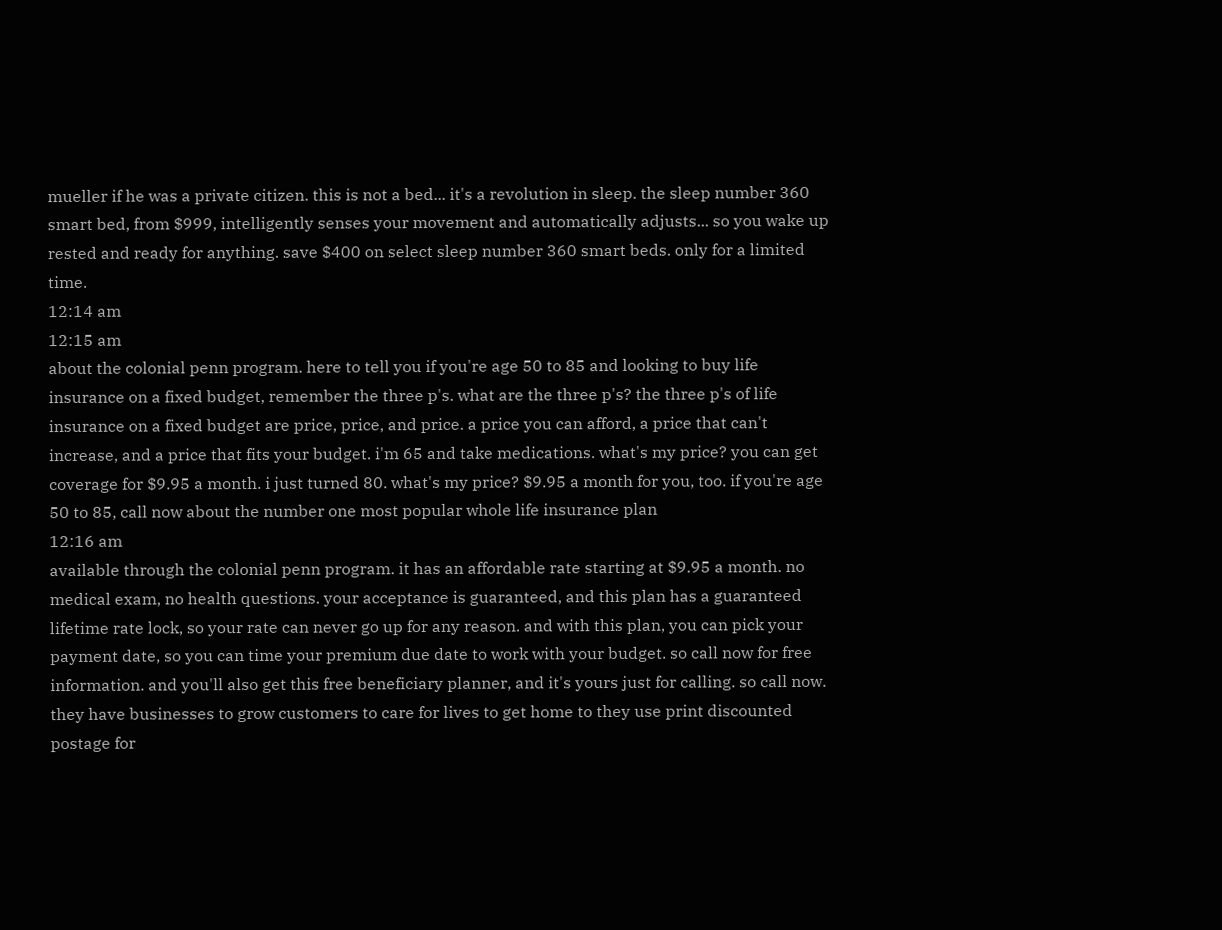mueller if he was a private citizen. this is not a bed... it's a revolution in sleep. the sleep number 360 smart bed, from $999, intelligently senses your movement and automatically adjusts... so you wake up rested and ready for anything. save $400 on select sleep number 360 smart beds. only for a limited time.
12:14 am
12:15 am
about the colonial penn program. here to tell you if you're age 50 to 85 and looking to buy life insurance on a fixed budget, remember the three p's. what are the three p's? the three p's of life insurance on a fixed budget are price, price, and price. a price you can afford, a price that can't increase, and a price that fits your budget. i'm 65 and take medications. what's my price? you can get coverage for $9.95 a month. i just turned 80. what's my price? $9.95 a month for you, too. if you're age 50 to 85, call now about the number one most popular whole life insurance plan
12:16 am
available through the colonial penn program. it has an affordable rate starting at $9.95 a month. no medical exam, no health questions. your acceptance is guaranteed, and this plan has a guaranteed lifetime rate lock, so your rate can never go up for any reason. and with this plan, you can pick your payment date, so you can time your premium due date to work with your budget. so call now for free information. and you'll also get this free beneficiary planner, and it's yours just for calling. so call now. they have businesses to grow customers to care for lives to get home to they use print discounted postage for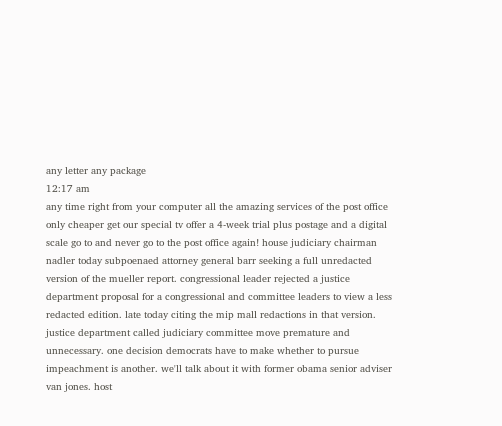any letter any package
12:17 am
any time right from your computer all the amazing services of the post office only cheaper get our special tv offer a 4-week trial plus postage and a digital scale go to and never go to the post office again! house judiciary chairman nadler today subpoenaed attorney general barr seeking a full unredacted version of the mueller report. congressional leader rejected a justice department proposal for a congressional and committee leaders to view a less redacted edition. late today citing the mip mall redactions in that version. justice department called judiciary committee move premature and unnecessary. one decision democrats have to make whether to pursue impeachment is another. we'll talk about it with former obama senior adviser van jones. host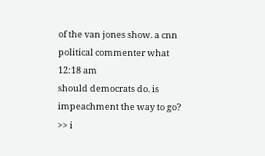of the van jones show. a cnn political commenter what
12:18 am
should democrats do. is impeachment the way to go? >> i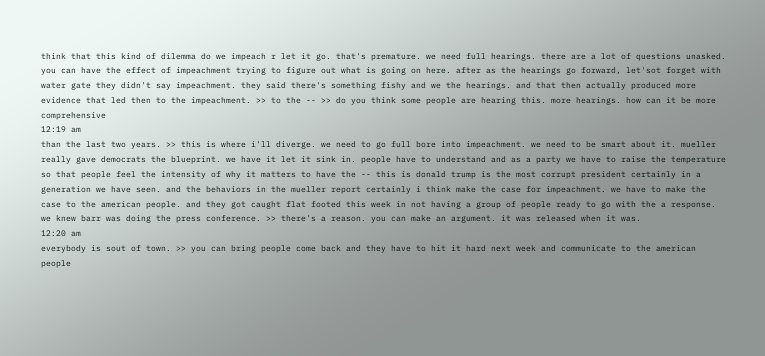think that this kind of dilemma do we impeach r let it go. that's premature. we need full hearings. there are a lot of questions unasked. you can have the effect of impeachment trying to figure out what is going on here. after as the hearings go forward, let'sot forget with water gate they didn't say impeachment. they said there's something fishy and we the hearings. and that then actually produced more evidence that led then to the impeachment. >> to the -- >> do you think some people are hearing this. more hearings. how can it be more comprehensive
12:19 am
than the last two years. >> this is where i'll diverge. we need to go full bore into impeachment. we need to be smart about it. mueller really gave democrats the blueprint. we have it let it sink in. people have to understand and as a party we have to raise the temperature so that people feel the intensity of why it matters to have the -- this is donald trump is the most corrupt president certainly in a generation we have seen. and the behaviors in the mueller report certainly i think make the case for impeachment. we have to make the case to the american people. and they got caught flat footed this week in not having a group of people ready to go with the a response. we knew barr was doing the press conference. >> there's a reason. you can make an argument. it was released when it was.
12:20 am
everybody is sout of town. >> you can bring people come back and they have to hit it hard next week and communicate to the american people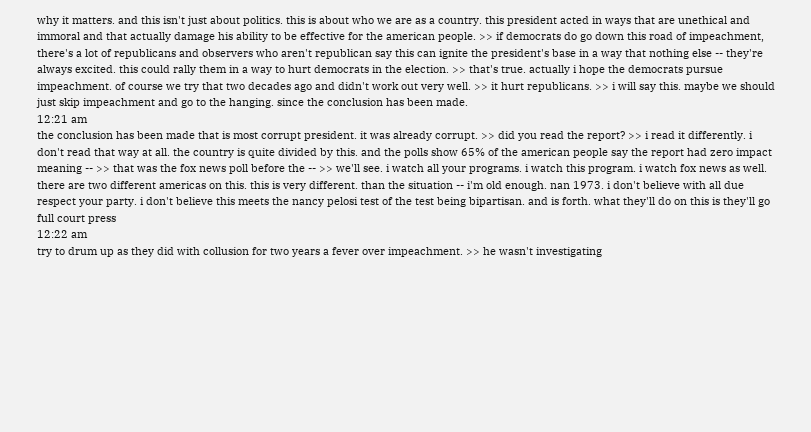why it matters. and this isn't just about politics. this is about who we are as a country. this president acted in ways that are unethical and immoral and that actually damage his ability to be effective for the american people. >> if democrats do go down this road of impeachment, there's a lot of republicans and observers who aren't republican say this can ignite the president's base in a way that nothing else -- they're always excited. this could rally them in a way to hurt democrats in the election. >> that's true. actually i hope the democrats pursue impeachment. of course we try that two decades ago and didn't work out very well. >> it hurt republicans. >> i will say this. maybe we should just skip impeachment and go to the hanging. since the conclusion has been made.
12:21 am
the conclusion has been made that is most corrupt president. it was already corrupt. >> did you read the report? >> i read it differently. i don't read that way at all. the country is quite divided by this. and the polls show 65% of the american people say the report had zero impact meaning -- >> that was the fox news poll before the -- >> we'll see. i watch all your programs. i watch this program. i watch fox news as well. there are two different americas on this. this is very different. than the situation -- i'm old enough. nan 1973. i don't believe with all due respect your party. i don't believe this meets the nancy pelosi test of the test being bipartisan. and is forth. what they'll do on this is they'll go full court press
12:22 am
try to drum up as they did with collusion for two years a fever over impeachment. >> he wasn't investigating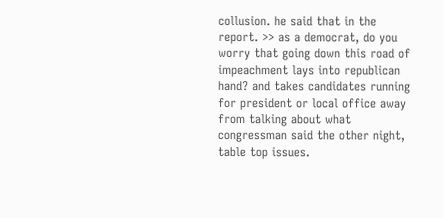collusion. he said that in the report. >> as a democrat, do you worry that going down this road of impeachment lays into republican hand? and takes candidates running for president or local office away from talking about what congressman said the other night, table top issues.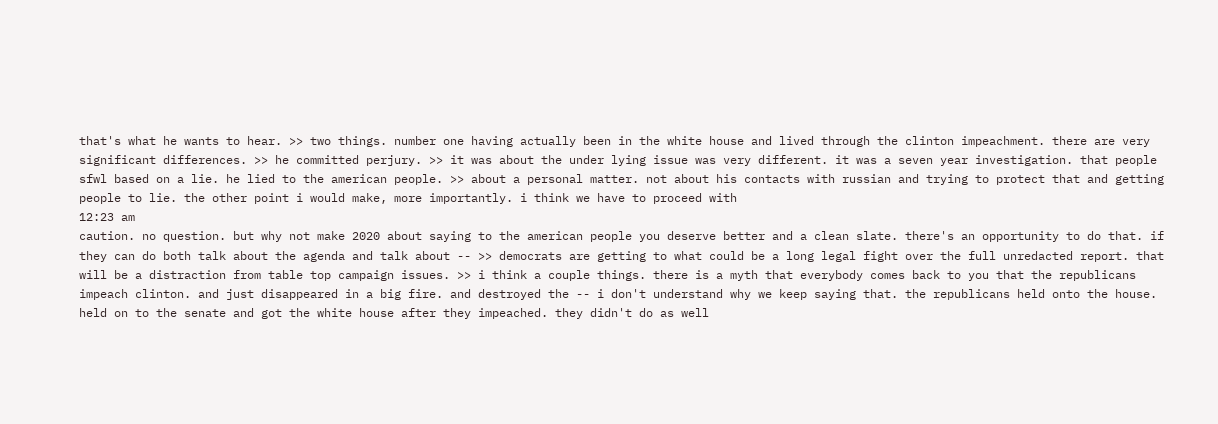that's what he wants to hear. >> two things. number one having actually been in the white house and lived through the clinton impeachment. there are very significant differences. >> he committed perjury. >> it was about the under lying issue was very different. it was a seven year investigation. that people sfwl based on a lie. he lied to the american people. >> about a personal matter. not about his contacts with russian and trying to protect that and getting people to lie. the other point i would make, more importantly. i think we have to proceed with
12:23 am
caution. no question. but why not make 2020 about saying to the american people you deserve better and a clean slate. there's an opportunity to do that. if they can do both talk about the agenda and talk about -- >> democrats are getting to what could be a long legal fight over the full unredacted report. that will be a distraction from table top campaign issues. >> i think a couple things. there is a myth that everybody comes back to you that the republicans impeach clinton. and just disappeared in a big fire. and destroyed the -- i don't understand why we keep saying that. the republicans held onto the house. held on to the senate and got the white house after they impeached. they didn't do as well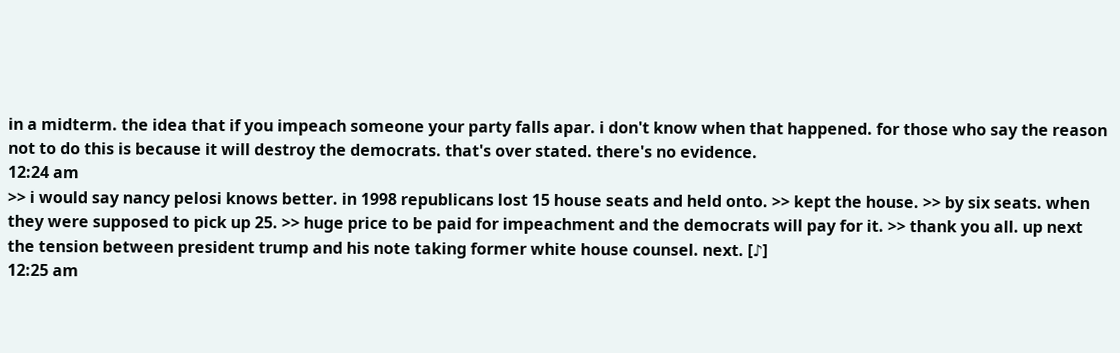in a midterm. the idea that if you impeach someone your party falls apar. i don't know when that happened. for those who say the reason not to do this is because it will destroy the democrats. that's over stated. there's no evidence.
12:24 am
>> i would say nancy pelosi knows better. in 1998 republicans lost 15 house seats and held onto. >> kept the house. >> by six seats. when they were supposed to pick up 25. >> huge price to be paid for impeachment and the democrats will pay for it. >> thank you all. up next the tension between president trump and his note taking former white house counsel. next. [♪]
12:25 am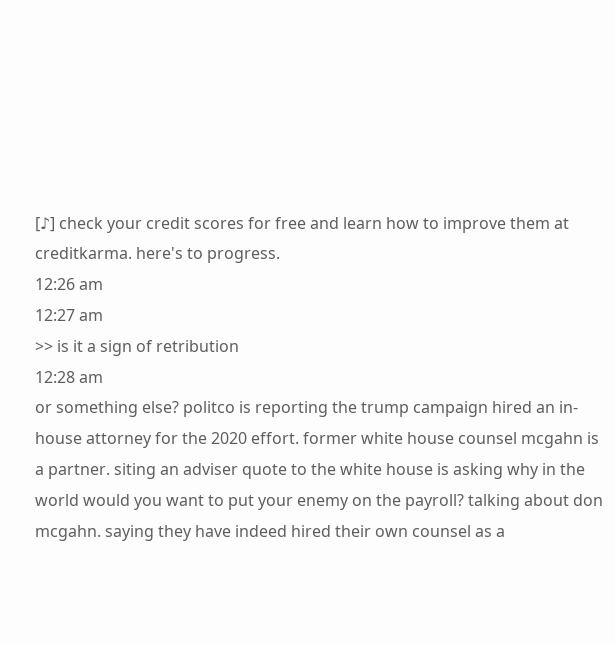[♪] check your credit scores for free and learn how to improve them at creditkarma. here's to progress.
12:26 am
12:27 am
>> is it a sign of retribution
12:28 am
or something else? politco is reporting the trump campaign hired an in-house attorney for the 2020 effort. former white house counsel mcgahn is a partner. siting an adviser quote to the white house is asking why in the world would you want to put your enemy on the payroll? talking about don mcgahn. saying they have indeed hired their own counsel as a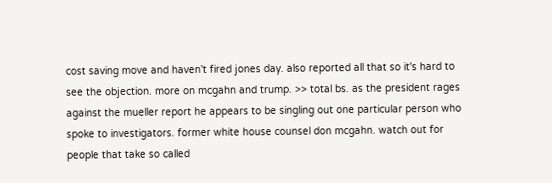cost saving move and haven't fired jones day. also reported all that so it's hard to see the objection. more on mcgahn and trump. >> total bs. as the president rages against the mueller report he appears to be singling out one particular person who spoke to investigators. former white house counsel don mcgahn. watch out for people that take so called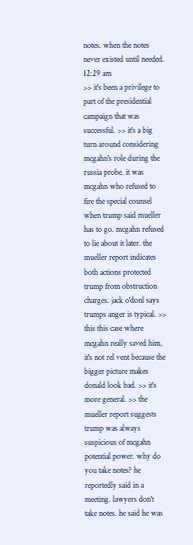notes. when the notes never existed until needed.
12:29 am
>> it's been a privilege to part of the presidential campaign that was successful. >> it's a big turn around considering mcgahn's role during the russia probe. it was mcgahn who refused to fire the special counsel when trump said mueller has to go. mcgahn refused to lie about it later. the mueller report indicates both actions protected trump from obstruction charges. jack o'donl says trumps anger is typical. >> this this case where mcgahn really saved him, it's not rel vent because the bigger picture makes donald look bad. >> it's more general. >> the mueller report suggests trump was always suspicious of mcgahn potential power. why do you take notes? he reportedly said in a meeting. lawyers don't take notes. he said he was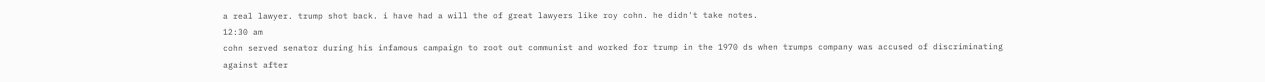a real lawyer. trump shot back. i have had a will the of great lawyers like roy cohn. he didn't take notes.
12:30 am
cohn served senator during his infamous campaign to root out communist and worked for trump in the 1970 ds when trumps company was accused of discriminating against after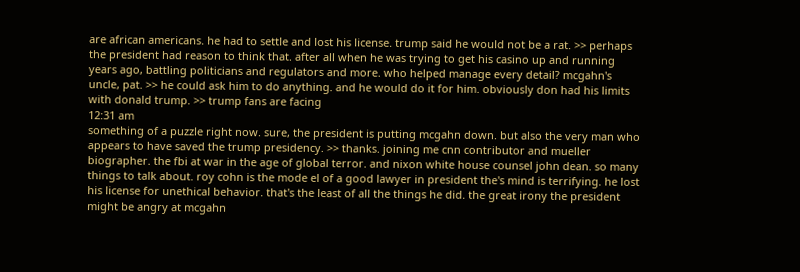are african americans. he had to settle and lost his license. trump said he would not be a rat. >> perhaps the president had reason to think that. after all when he was trying to get his casino up and running years ago, battling politicians and regulators and more. who helped manage every detail? mcgahn's uncle, pat. >> he could ask him to do anything. and he would do it for him. obviously don had his limits with donald trump. >> trump fans are facing
12:31 am
something of a puzzle right now. sure, the president is putting mcgahn down. but also the very man who appears to have saved the trump presidency. >> thanks. joining me cnn contributor and mueller biographer. the fbi at war in the age of global terror. and nixon white house counsel john dean. so many things to talk about. roy cohn is the mode el of a good lawyer in president the's mind is terrifying. he lost his license for unethical behavior. that's the least of all the things he did. the great irony the president might be angry at mcgahn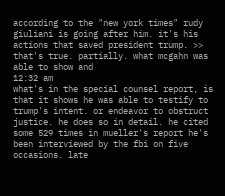according to the "new york times" rudy giuliani is going after him. it's his actions that saved president trump. >> that's true. partially. what mcgahn was able to show and
12:32 am
what's in the special counsel report, is that it shows he was able to testify to trump's intent. or endeavor to obstruct justice. he does so in detail. he cited some 529 times in mueller's report he's been interviewed by the fbi on five occasions. late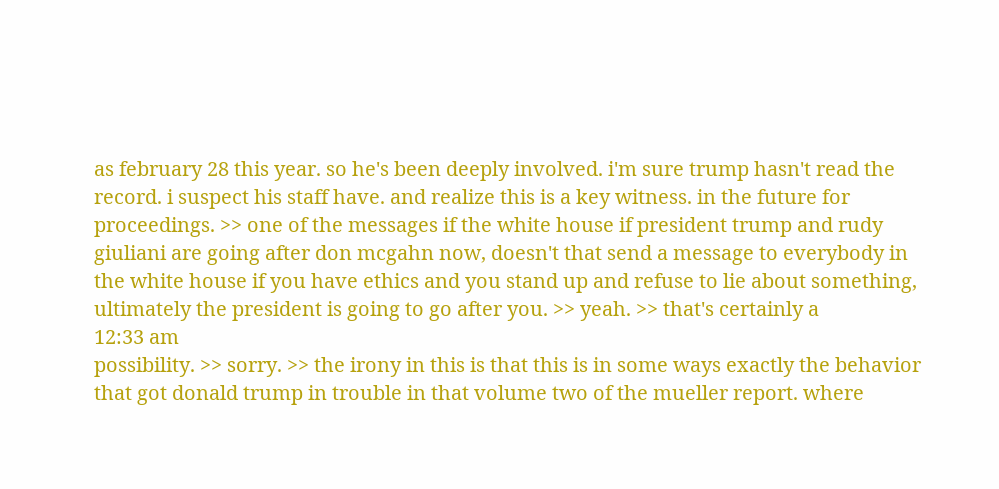as february 28 this year. so he's been deeply involved. i'm sure trump hasn't read the record. i suspect his staff have. and realize this is a key witness. in the future for proceedings. >> one of the messages if the white house if president trump and rudy giuliani are going after don mcgahn now, doesn't that send a message to everybody in the white house if you have ethics and you stand up and refuse to lie about something, ultimately the president is going to go after you. >> yeah. >> that's certainly a
12:33 am
possibility. >> sorry. >> the irony in this is that this is in some ways exactly the behavior that got donald trump in trouble in that volume two of the mueller report. where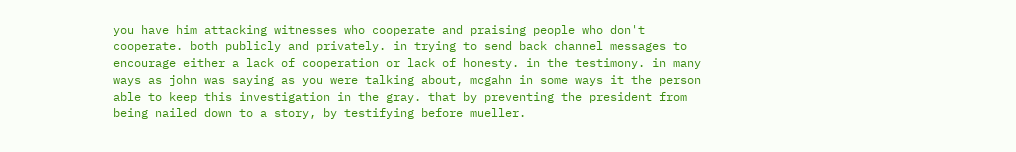you have him attacking witnesses who cooperate and praising people who don't cooperate. both publicly and privately. in trying to send back channel messages to encourage either a lack of cooperation or lack of honesty. in the testimony. in many ways as john was saying as you were talking about, mcgahn in some ways it the person able to keep this investigation in the gray. that by preventing the president from being nailed down to a story, by testifying before mueller.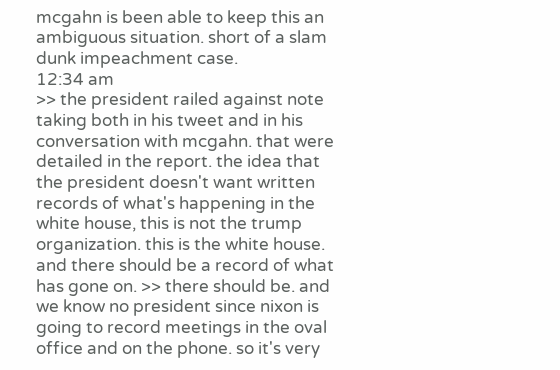mcgahn is been able to keep this an ambiguous situation. short of a slam dunk impeachment case.
12:34 am
>> the president railed against note taking both in his tweet and in his conversation with mcgahn. that were detailed in the report. the idea that the president doesn't want written records of what's happening in the white house, this is not the trump organization. this is the white house. and there should be a record of what has gone on. >> there should be. and we know no president since nixon is going to record meetings in the oval office and on the phone. so it's very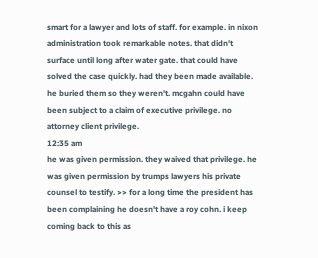smart for a lawyer and lots of staff. for example. in nixon administration took remarkable notes. that didn't surface until long after water gate. that could have solved the case quickly. had they been made available. he buried them so they weren't. mcgahn could have been subject to a claim of executive privilege. no attorney client privilege.
12:35 am
he was given permission. they waived that privilege. he was given permission by trumps lawyers his private counsel to testify. >> for a long time the president has been complaining he doesn't have a roy cohn. i keep coming back to this as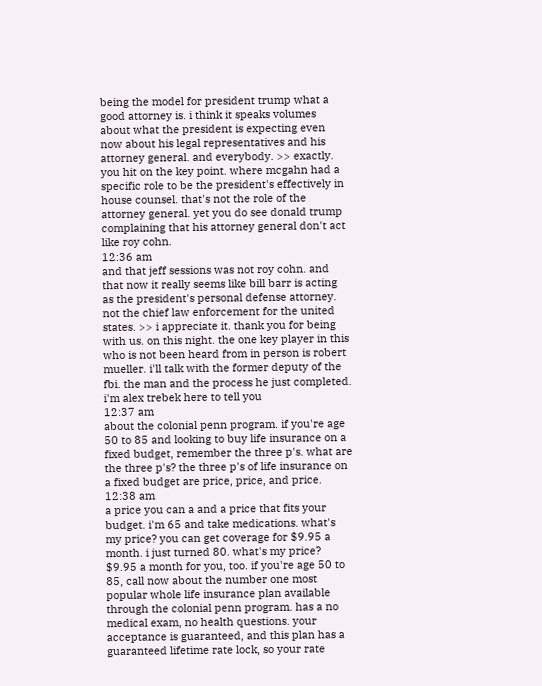being the model for president trump what a good attorney is. i think it speaks volumes about what the president is expecting even now about his legal representatives and his attorney general. and everybody. >> exactly. you hit on the key point. where mcgahn had a specific role to be the president's effectively in house counsel. that's not the role of the attorney general. yet you do see donald trump complaining that his attorney general don't act like roy cohn.
12:36 am
and that jeff sessions was not roy cohn. and that now it really seems like bill barr is acting as the president's personal defense attorney. not the chief law enforcement for the united states. >> i appreciate it. thank you for being with us. on this night. the one key player in this who is not been heard from in person is robert mueller. i'll talk with the former deputy of the fbi. the man and the process he just completed. i'm alex trebek here to tell you
12:37 am
about the colonial penn program. if you're age 50 to 85 and looking to buy life insurance on a fixed budget, remember the three p's. what are the three p's? the three p's of life insurance on a fixed budget are price, price, and price.
12:38 am
a price you can a and a price that fits your budget. i'm 65 and take medications. what's my price? you can get coverage for $9.95 a month. i just turned 80. what's my price? $9.95 a month for you, too. if you're age 50 to 85, call now about the number one most popular whole life insurance plan available through the colonial penn program. has a no medical exam, no health questions. your acceptance is guaranteed, and this plan has a guaranteed lifetime rate lock, so your rate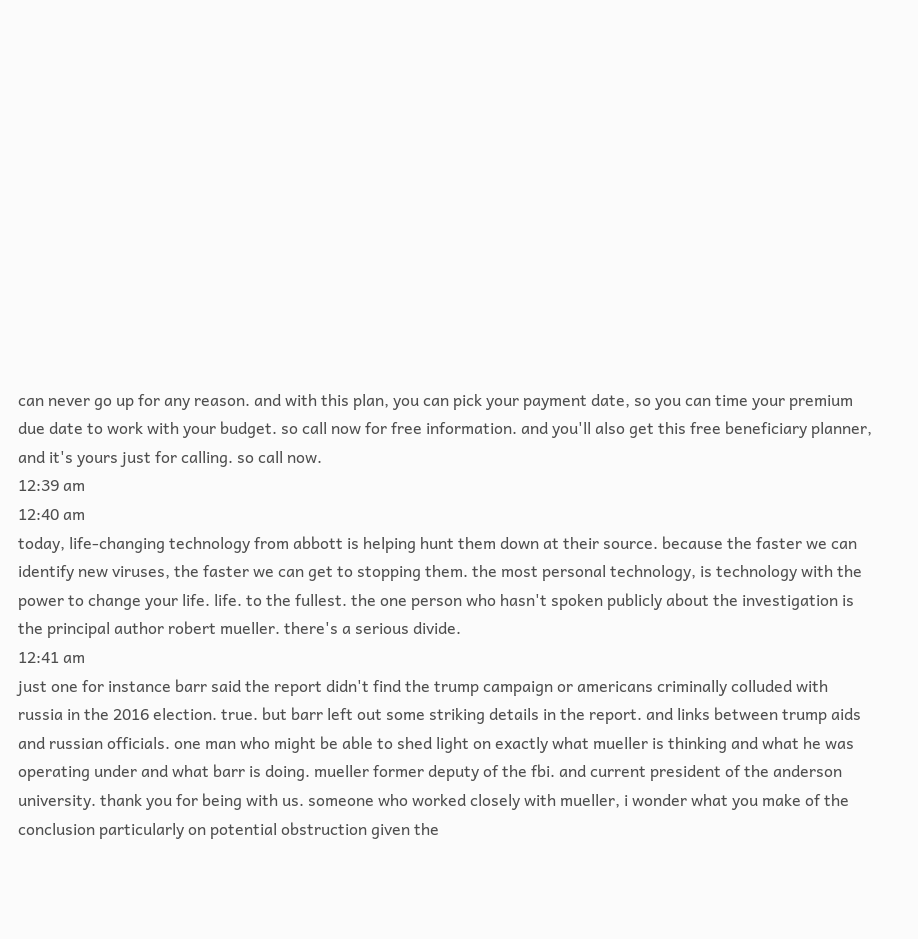can never go up for any reason. and with this plan, you can pick your payment date, so you can time your premium due date to work with your budget. so call now for free information. and you'll also get this free beneficiary planner, and it's yours just for calling. so call now.
12:39 am
12:40 am
today, life-changing technology from abbott is helping hunt them down at their source. because the faster we can identify new viruses, the faster we can get to stopping them. the most personal technology, is technology with the power to change your life. life. to the fullest. the one person who hasn't spoken publicly about the investigation is the principal author robert mueller. there's a serious divide.
12:41 am
just one for instance barr said the report didn't find the trump campaign or americans criminally colluded with russia in the 2016 election. true. but barr left out some striking details in the report. and links between trump aids and russian officials. one man who might be able to shed light on exactly what mueller is thinking and what he was operating under and what barr is doing. mueller former deputy of the fbi. and current president of the anderson university. thank you for being with us. someone who worked closely with mueller, i wonder what you make of the conclusion particularly on potential obstruction given the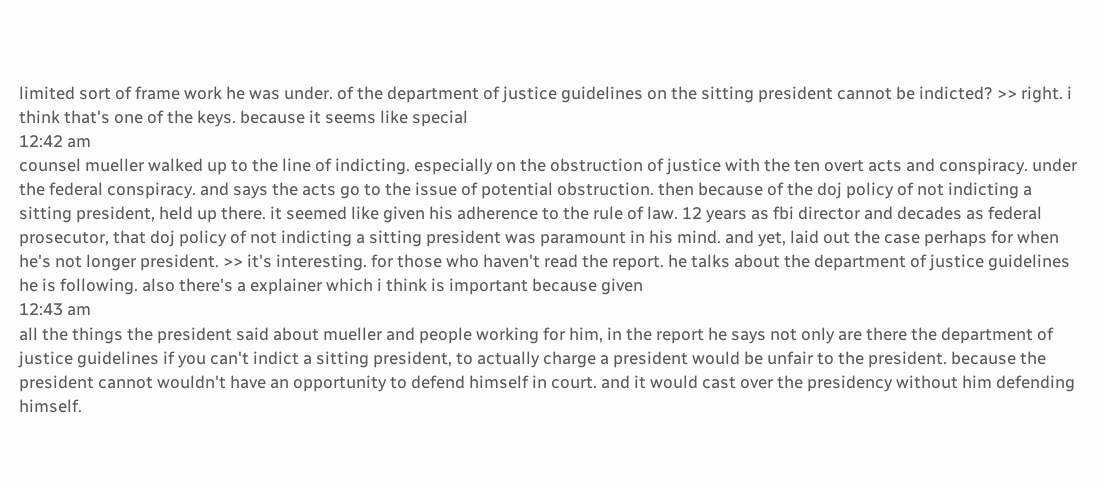limited sort of frame work he was under. of the department of justice guidelines on the sitting president cannot be indicted? >> right. i think that's one of the keys. because it seems like special
12:42 am
counsel mueller walked up to the line of indicting. especially on the obstruction of justice with the ten overt acts and conspiracy. under the federal conspiracy. and says the acts go to the issue of potential obstruction. then because of the doj policy of not indicting a sitting president, held up there. it seemed like given his adherence to the rule of law. 12 years as fbi director and decades as federal prosecutor, that doj policy of not indicting a sitting president was paramount in his mind. and yet, laid out the case perhaps for when he's not longer president. >> it's interesting. for those who haven't read the report. he talks about the department of justice guidelines he is following. also there's a explainer which i think is important because given
12:43 am
all the things the president said about mueller and people working for him, in the report he says not only are there the department of justice guidelines if you can't indict a sitting president, to actually charge a president would be unfair to the president. because the president cannot wouldn't have an opportunity to defend himself in court. and it would cast over the presidency without him defending himself.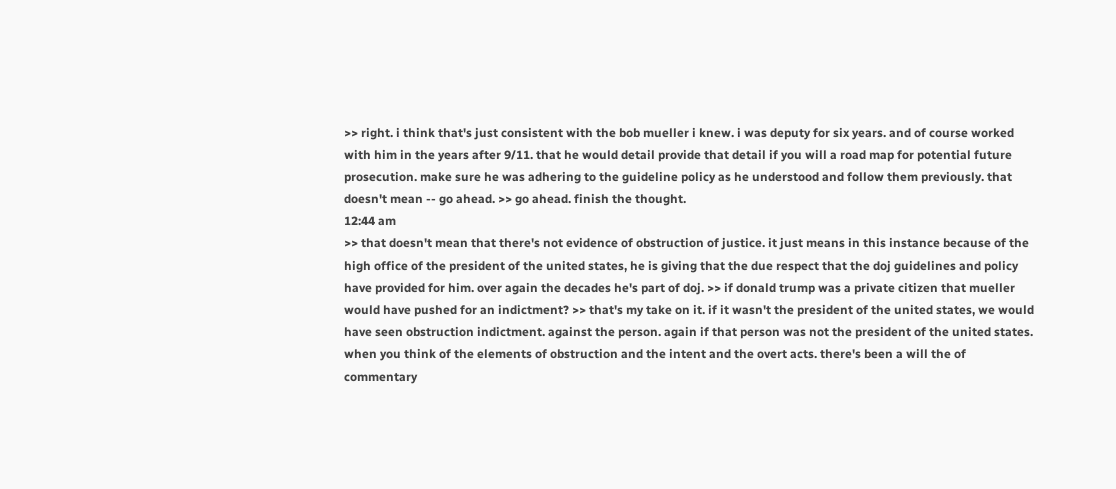>> right. i think that's just consistent with the bob mueller i knew. i was deputy for six years. and of course worked with him in the years after 9/11. that he would detail provide that detail if you will a road map for potential future prosecution. make sure he was adhering to the guideline policy as he understood and follow them previously. that doesn't mean -- go ahead. >> go ahead. finish the thought.
12:44 am
>> that doesn't mean that there's not evidence of obstruction of justice. it just means in this instance because of the high office of the president of the united states, he is giving that the due respect that the doj guidelines and policy have provided for him. over again the decades he's part of doj. >> if donald trump was a private citizen that mueller would have pushed for an indictment? >> that's my take on it. if it wasn't the president of the united states, we would have seen obstruction indictment. against the person. again if that person was not the president of the united states. when you think of the elements of obstruction and the intent and the overt acts. there's been a will the of commentary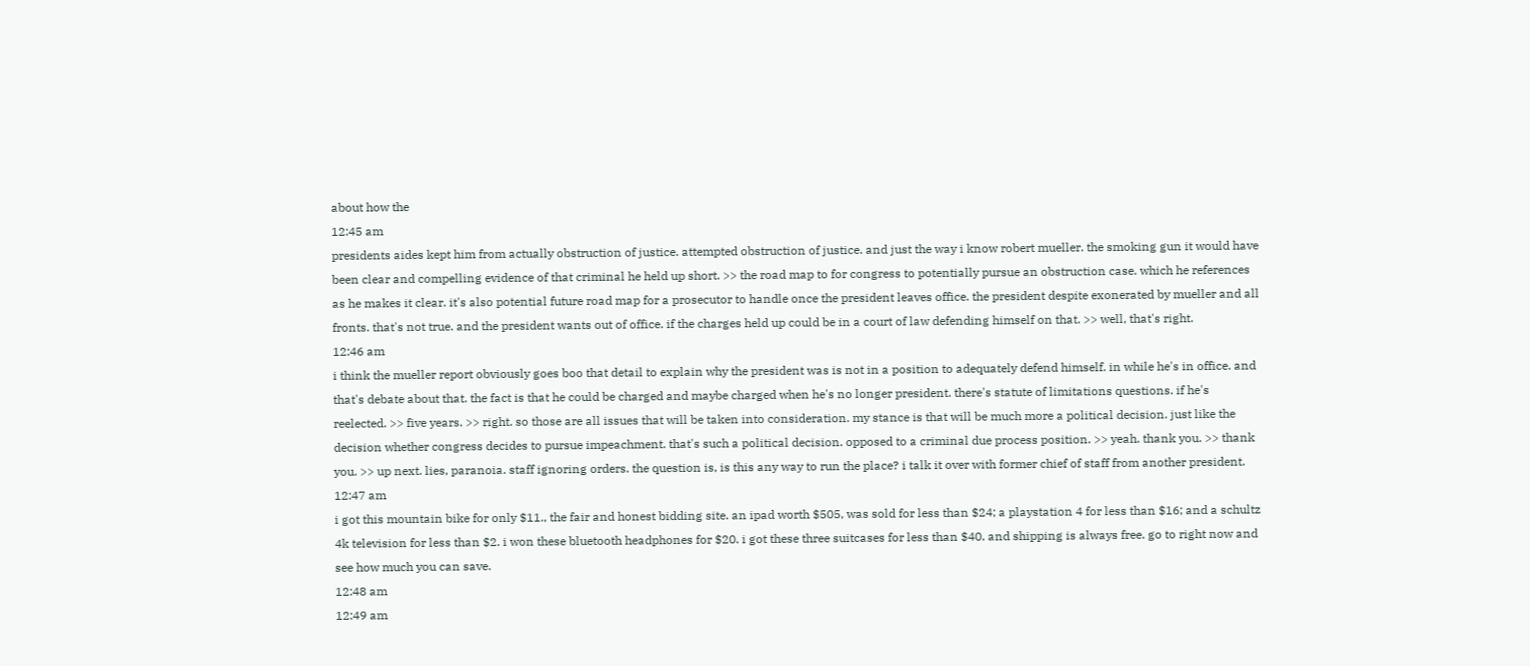about how the
12:45 am
presidents aides kept him from actually obstruction of justice. attempted obstruction of justice. and just the way i know robert mueller. the smoking gun it would have been clear and compelling evidence of that criminal he held up short. >> the road map to for congress to potentially pursue an obstruction case. which he references as he makes it clear. it's also potential future road map for a prosecutor to handle once the president leaves office. the president despite exonerated by mueller and all fronts. that's not true. and the president wants out of office. if the charges held up could be in a court of law defending himself on that. >> well, that's right.
12:46 am
i think the mueller report obviously goes boo that detail to explain why the president was is not in a position to adequately defend himself. in while he's in office. and that's debate about that. the fact is that he could be charged and maybe charged when he's no longer president. there's statute of limitations questions. if he's reelected. >> five years. >> right. so those are all issues that will be taken into consideration. my stance is that will be much more a political decision. just like the decision whether congress decides to pursue impeachment. that's such a political decision. opposed to a criminal due process position. >> yeah. thank you. >> thank you. >> up next. lies, paranoia. staff ignoring orders. the question is, is this any way to run the place? i talk it over with former chief of staff from another president.
12:47 am
i got this mountain bike for only $11., the fair and honest bidding site. an ipad worth $505, was sold for less than $24; a playstation 4 for less than $16; and a schultz 4k television for less than $2. i won these bluetooth headphones for $20. i got these three suitcases for less than $40. and shipping is always free. go to right now and see how much you can save.
12:48 am
12:49 am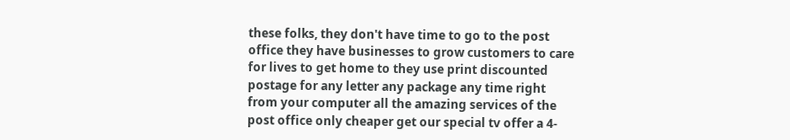these folks, they don't have time to go to the post office they have businesses to grow customers to care for lives to get home to they use print discounted postage for any letter any package any time right from your computer all the amazing services of the post office only cheaper get our special tv offer a 4-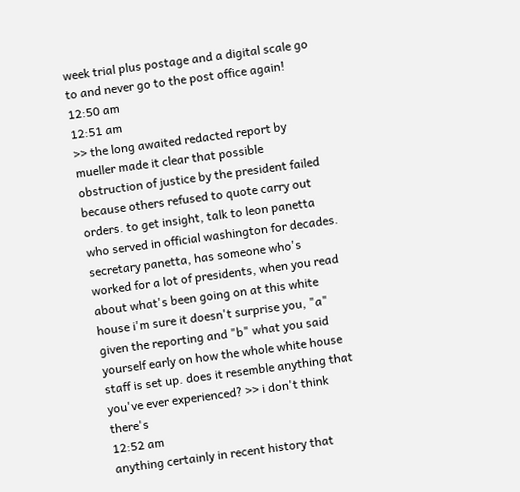week trial plus postage and a digital scale go to and never go to the post office again!
12:50 am
12:51 am
>> the long awaited redacted report by mueller made it clear that possible obstruction of justice by the president failed because others refused to quote carry out orders. to get insight, talk to leon panetta who served in official washington for decades. secretary panetta, has someone who's worked for a lot of presidents, when you read about what's been going on at this white house i'm sure it doesn't surprise you, "a" given the reporting and "b" what you said yourself early on how the whole white house staff is set up. does it resemble anything that you've ever experienced? >> i don't think there's
12:52 am
anything certainly in recent history that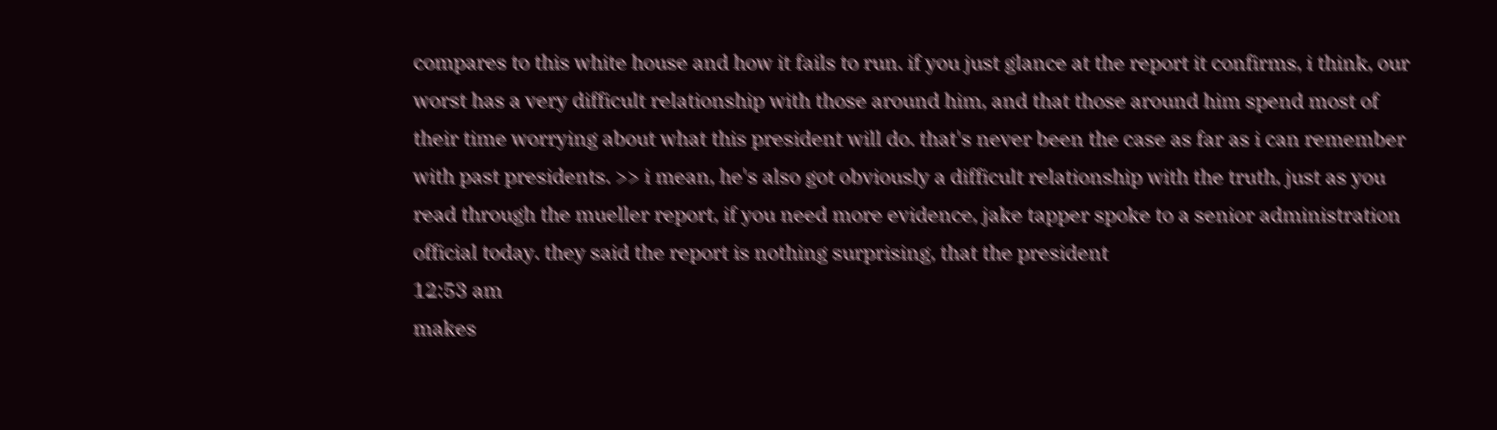compares to this white house and how it fails to run. if you just glance at the report it confirms, i think, our worst has a very difficult relationship with those around him, and that those around him spend most of their time worrying about what this president will do. that's never been the case as far as i can remember with past presidents. >> i mean, he's also got obviously a difficult relationship with the truth, just as you read through the mueller report, if you need more evidence, jake tapper spoke to a senior administration official today. they said the report is nothing surprising, that the president
12:53 am
makes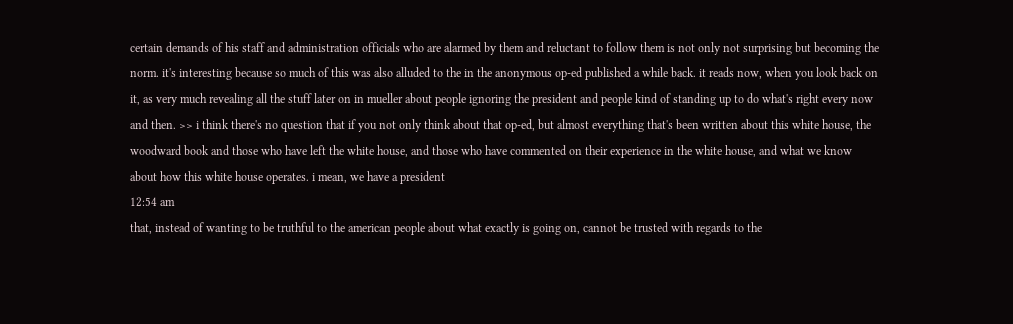certain demands of his staff and administration officials who are alarmed by them and reluctant to follow them is not only not surprising but becoming the norm. it's interesting because so much of this was also alluded to the in the anonymous op-ed published a while back. it reads now, when you look back on it, as very much revealing all the stuff later on in mueller about people ignoring the president and people kind of standing up to do what's right every now and then. >> i think there's no question that if you not only think about that op-ed, but almost everything that's been written about this white house, the woodward book and those who have left the white house, and those who have commented on their experience in the white house, and what we know about how this white house operates. i mean, we have a president
12:54 am
that, instead of wanting to be truthful to the american people about what exactly is going on, cannot be trusted with regards to the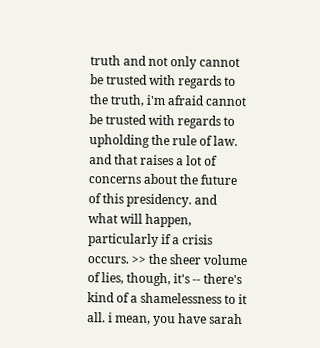truth and not only cannot be trusted with regards to the truth, i'm afraid cannot be trusted with regards to upholding the rule of law. and that raises a lot of concerns about the future of this presidency. and what will happen, particularly if a crisis occurs. >> the sheer volume of lies, though, it's -- there's kind of a shamelessness to it all. i mean, you have sarah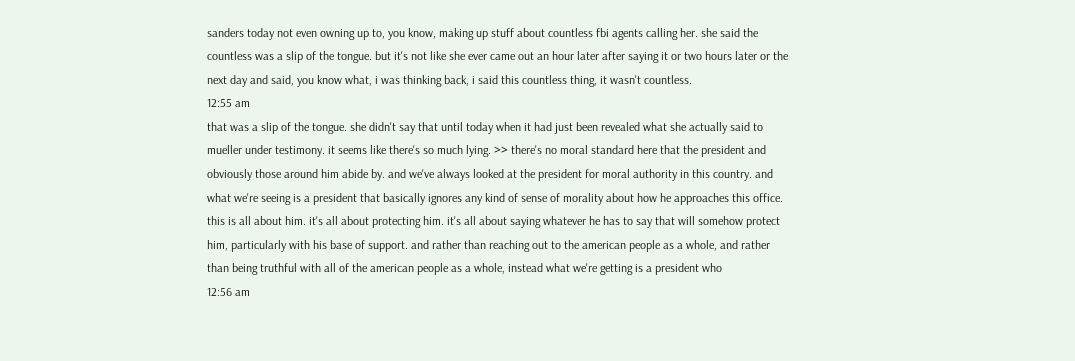sanders today not even owning up to, you know, making up stuff about countless fbi agents calling her. she said the countless was a slip of the tongue. but it's not like she ever came out an hour later after saying it or two hours later or the next day and said, you know what, i was thinking back, i said this countless thing, it wasn't countless.
12:55 am
that was a slip of the tongue. she didn't say that until today when it had just been revealed what she actually said to mueller under testimony. it seems like there's so much lying. >> there's no moral standard here that the president and obviously those around him abide by. and we've always looked at the president for moral authority in this country. and what we're seeing is a president that basically ignores any kind of sense of morality about how he approaches this office. this is all about him. it's all about protecting him. it's all about saying whatever he has to say that will somehow protect him, particularly with his base of support. and rather than reaching out to the american people as a whole, and rather than being truthful with all of the american people as a whole, instead what we're getting is a president who
12:56 am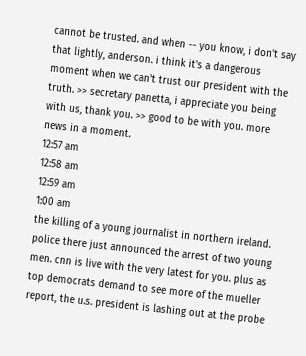cannot be trusted. and when -- you know, i don't say that lightly, anderson. i think it's a dangerous moment when we can't trust our president with the truth. >> secretary panetta, i appreciate you being with us, thank you. >> good to be with you. more news in a moment.
12:57 am
12:58 am
12:59 am
1:00 am
the killing of a young journalist in northern ireland. police there just announced the arrest of two young men. cnn is live with the very latest for you. plus as top democrats demand to see more of the mueller report, the u.s. president is lashing out at the probe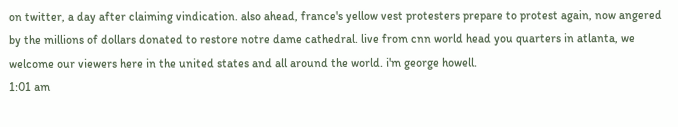on twitter, a day after claiming vindication. also ahead, france's yellow vest protesters prepare to protest again, now angered by the millions of dollars donated to restore notre dame cathedral. live from cnn world head you quarters in atlanta, we welcome our viewers here in the united states and all around the world. i'm george howell.
1:01 am